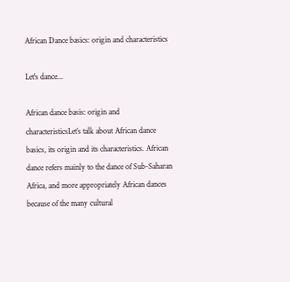African Dance basics: origin and characteristics

Let's dance...

African dance basis: origin and characteristicsLet’s talk about African dance basics, its origin and its characteristics. African dance refers mainly to the dance of Sub-Saharan Africa, and more appropriately African dances because of the many cultural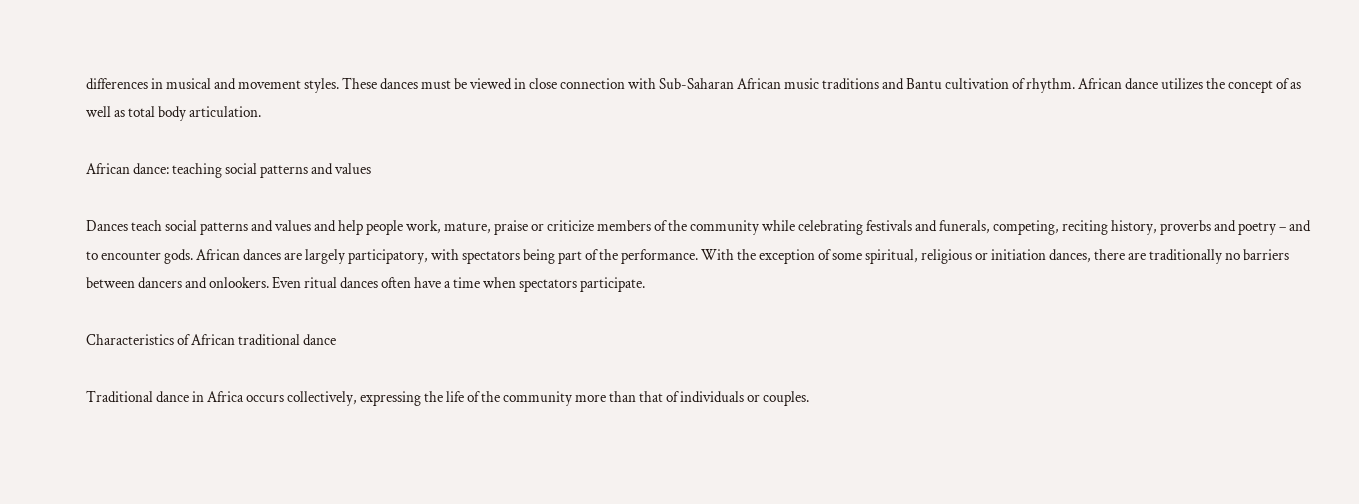differences in musical and movement styles. These dances must be viewed in close connection with Sub-Saharan African music traditions and Bantu cultivation of rhythm. African dance utilizes the concept of as well as total body articulation.

African dance: teaching social patterns and values

Dances teach social patterns and values and help people work, mature, praise or criticize members of the community while celebrating festivals and funerals, competing, reciting history, proverbs and poetry – and to encounter gods. African dances are largely participatory, with spectators being part of the performance. With the exception of some spiritual, religious or initiation dances, there are traditionally no barriers between dancers and onlookers. Even ritual dances often have a time when spectators participate.

Characteristics of African traditional dance

Traditional dance in Africa occurs collectively, expressing the life of the community more than that of individuals or couples.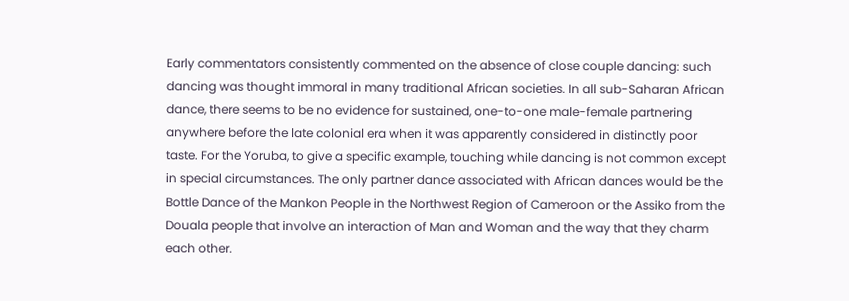Early commentators consistently commented on the absence of close couple dancing: such dancing was thought immoral in many traditional African societies. In all sub-Saharan African dance, there seems to be no evidence for sustained, one-to-one male-female partnering anywhere before the late colonial era when it was apparently considered in distinctly poor taste. For the Yoruba, to give a specific example, touching while dancing is not common except in special circumstances. The only partner dance associated with African dances would be the Bottle Dance of the Mankon People in the Northwest Region of Cameroon or the Assiko from the Douala people that involve an interaction of Man and Woman and the way that they charm each other.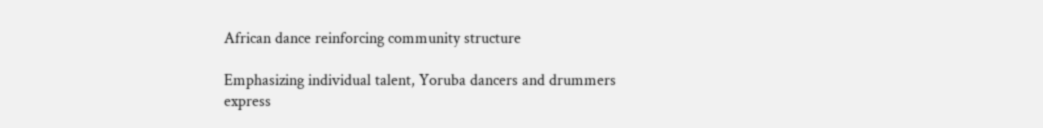African dance reinforcing community structure

Emphasizing individual talent, Yoruba dancers and drummers express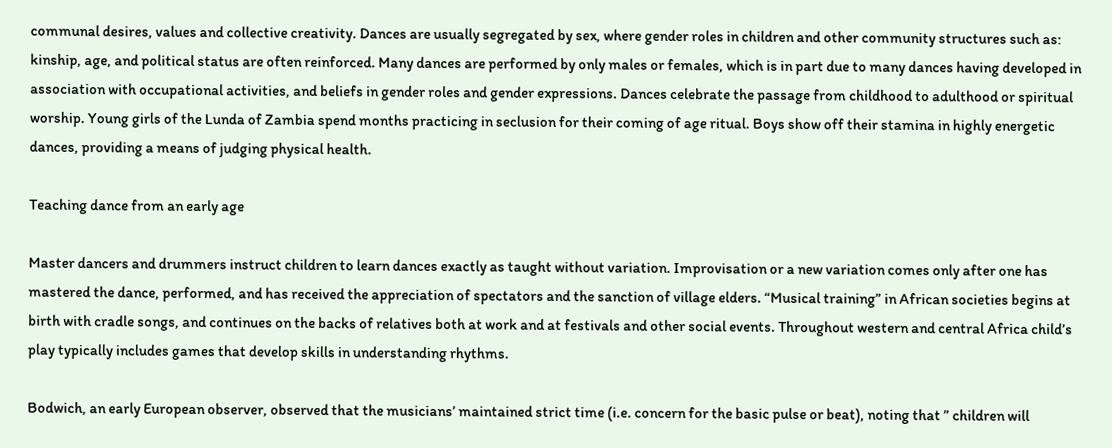communal desires, values and collective creativity. Dances are usually segregated by sex, where gender roles in children and other community structures such as: kinship, age, and political status are often reinforced. Many dances are performed by only males or females, which is in part due to many dances having developed in association with occupational activities, and beliefs in gender roles and gender expressions. Dances celebrate the passage from childhood to adulthood or spiritual worship. Young girls of the Lunda of Zambia spend months practicing in seclusion for their coming of age ritual. Boys show off their stamina in highly energetic dances, providing a means of judging physical health.

Teaching dance from an early age

Master dancers and drummers instruct children to learn dances exactly as taught without variation. Improvisation or a new variation comes only after one has mastered the dance, performed, and has received the appreciation of spectators and the sanction of village elders. “Musical training” in African societies begins at birth with cradle songs, and continues on the backs of relatives both at work and at festivals and other social events. Throughout western and central Africa child’s play typically includes games that develop skills in understanding rhythms.

Bodwich, an early European observer, observed that the musicians’ maintained strict time (i.e. concern for the basic pulse or beat), noting that ” children will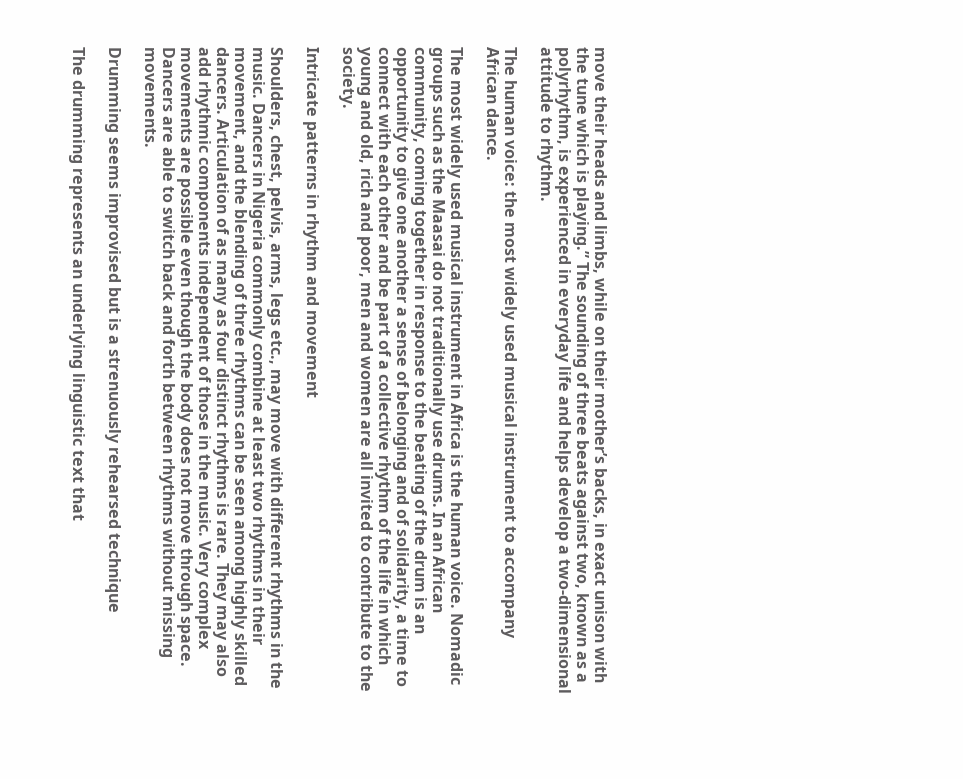move their heads and limbs, while on their mother’s backs, in exact unison with the tune which is playing.” The sounding of three beats against two, known as a polyrhythm, is experienced in everyday life and helps develop a two-dimensional attitude to rhythm.

The human voice: the most widely used musical instrument to accompany African dance.

The most widely used musical instrument in Africa is the human voice. Nomadic groups such as the Maasai do not traditionally use drums. In an African community, coming together in response to the beating of the drum is an opportunity to give one another a sense of belonging and of solidarity, a time to connect with each other and be part of a collective rhythm of the life in which young and old, rich and poor, men and women are all invited to contribute to the society.

Intricate patterns in rhythm and movement

Shoulders, chest, pelvis, arms, legs etc., may move with different rhythms in the music. Dancers in Nigeria commonly combine at least two rhythms in their movement, and the blending of three rhythms can be seen among highly skilled dancers. Articulation of as many as four distinct rhythms is rare. They may also add rhythmic components independent of those in the music. Very complex movements are possible even though the body does not move through space. Dancers are able to switch back and forth between rhythms without missing movements.

Drumming seems improvised but is a strenuously rehearsed technique

The drumming represents an underlying linguistic text that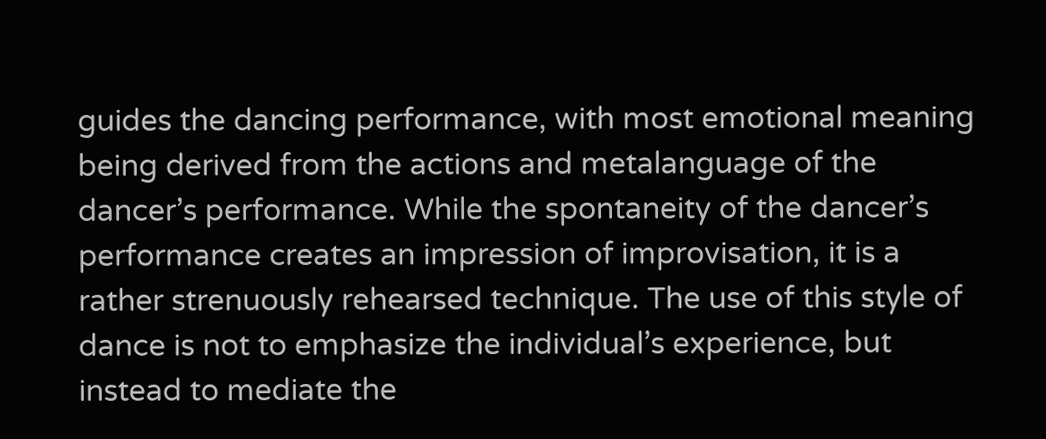guides the dancing performance, with most emotional meaning being derived from the actions and metalanguage of the dancer’s performance. While the spontaneity of the dancer’s performance creates an impression of improvisation, it is a rather strenuously rehearsed technique. The use of this style of dance is not to emphasize the individual’s experience, but instead to mediate the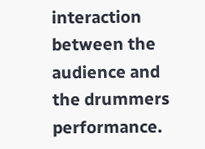interaction between the audience and the drummers performance.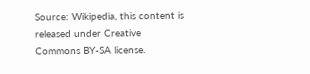Source: Wikipedia, this content is released under Creative Commons BY-SA license.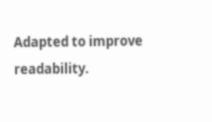Adapted to improve readability.